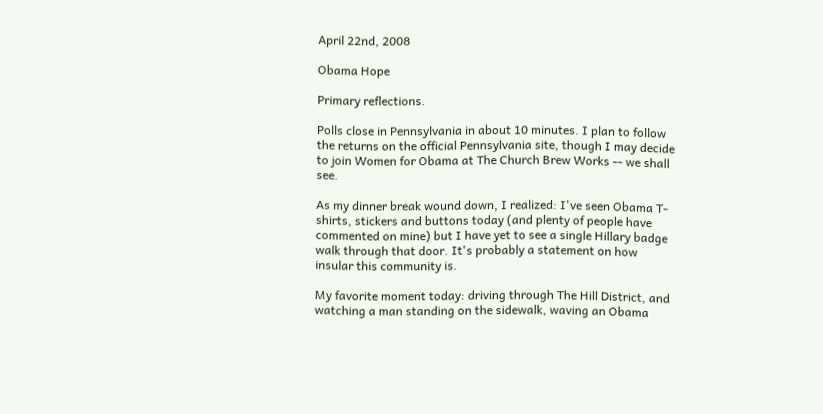April 22nd, 2008

Obama Hope

Primary reflections.

Polls close in Pennsylvania in about 10 minutes. I plan to follow the returns on the official Pennsylvania site, though I may decide to join Women for Obama at The Church Brew Works -- we shall see.

As my dinner break wound down, I realized: I've seen Obama T-shirts, stickers and buttons today (and plenty of people have commented on mine) but I have yet to see a single Hillary badge walk through that door. It's probably a statement on how insular this community is.

My favorite moment today: driving through The Hill District, and watching a man standing on the sidewalk, waving an Obama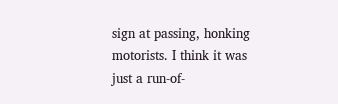sign at passing, honking motorists. I think it was just a run-of-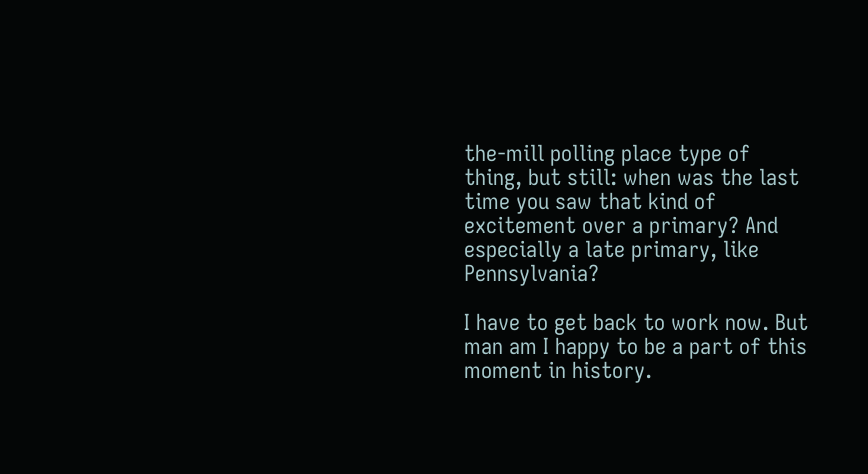the-mill polling place type of thing, but still: when was the last time you saw that kind of excitement over a primary? And especially a late primary, like Pennsylvania?

I have to get back to work now. But man am I happy to be a part of this moment in history.